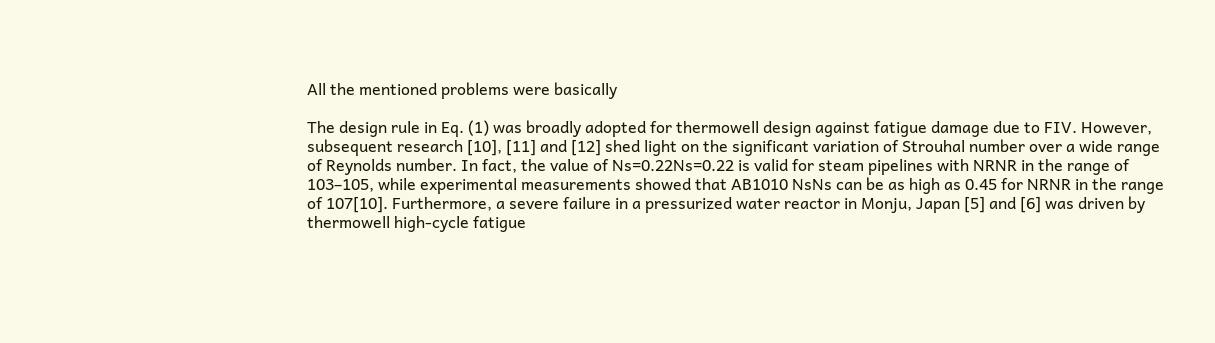All the mentioned problems were basically

The design rule in Eq. (1) was broadly adopted for thermowell design against fatigue damage due to FIV. However, subsequent research [10], [11] and [12] shed light on the significant variation of Strouhal number over a wide range of Reynolds number. In fact, the value of Ns=0.22Ns=0.22 is valid for steam pipelines with NRNR in the range of 103–105, while experimental measurements showed that AB1010 NsNs can be as high as 0.45 for NRNR in the range of 107[10]. Furthermore, a severe failure in a pressurized water reactor in Monju, Japan [5] and [6] was driven by thermowell high-cycle fatigue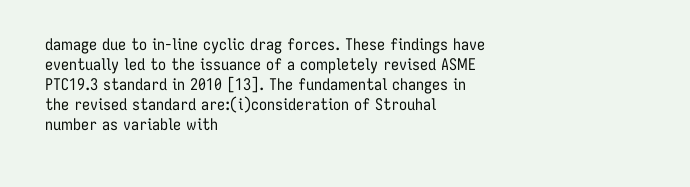damage due to in-line cyclic drag forces. These findings have eventually led to the issuance of a completely revised ASME PTC19.3 standard in 2010 [13]. The fundamental changes in the revised standard are:(i)consideration of Strouhal number as variable with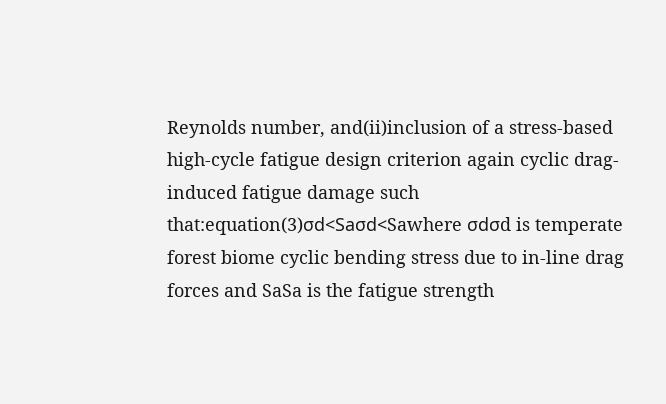Reynolds number, and(ii)inclusion of a stress-based high-cycle fatigue design criterion again cyclic drag-induced fatigue damage such that:equation(3)σd<Saσd<Sawhere σdσd is temperate forest biome cyclic bending stress due to in-line drag forces and SaSa is the fatigue strength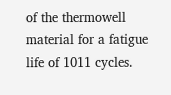of the thermowell material for a fatigue life of 1011 cycles.